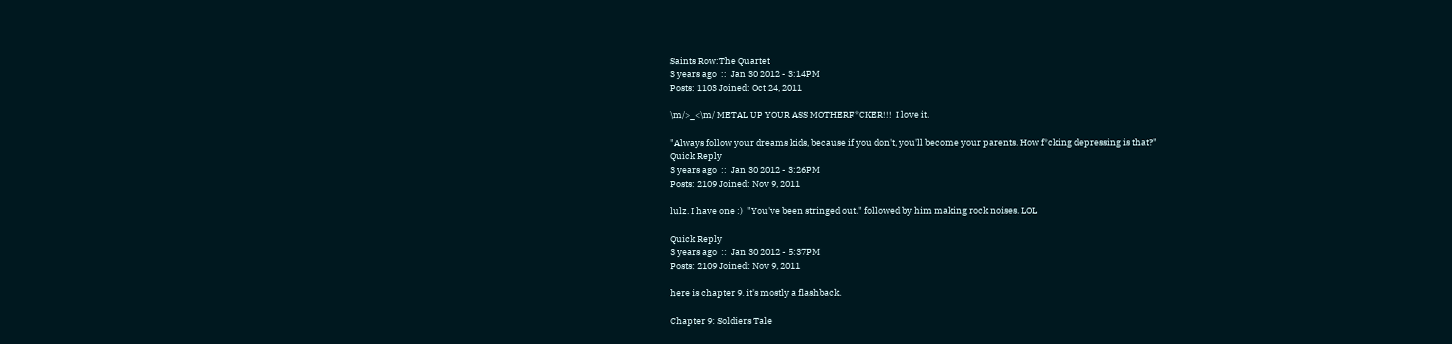Saints Row:The Quartet
3 years ago  ::  Jan 30 2012 - 3:14PM
Posts: 1103 Joined: Oct 24, 2011

\m/>_<\m/ METAL UP YOUR ASS MOTHERF*CKER!!!  I love it.

"Always follow your dreams kids, because if you don't, you'll become your parents. How f*cking depressing is that?"
Quick Reply
3 years ago  ::  Jan 30 2012 - 3:26PM
Posts: 2109 Joined: Nov 9, 2011

lulz. I have one :)  "You've been stringed out." followed by him making rock noises. LOL

Quick Reply
3 years ago  ::  Jan 30 2012 - 5:37PM
Posts: 2109 Joined: Nov 9, 2011

here is chapter 9. it's mostly a flashback.

Chapter 9: Soldiers Tale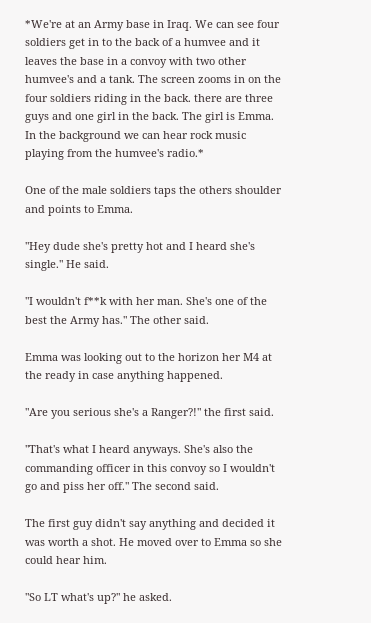*We're at an Army base in Iraq. We can see four soldiers get in to the back of a humvee and it leaves the base in a convoy with two other humvee's and a tank. The screen zooms in on the four soldiers riding in the back. there are three guys and one girl in the back. The girl is Emma. In the background we can hear rock music playing from the humvee's radio.*

One of the male soldiers taps the others shoulder and points to Emma.

"Hey dude she's pretty hot and I heard she's single." He said.

"I wouldn't f**k with her man. She's one of the best the Army has." The other said.

Emma was looking out to the horizon her M4 at the ready in case anything happened.

"Are you serious she's a Ranger?!" the first said.

"That's what I heard anyways. She's also the commanding officer in this convoy so I wouldn't go and piss her off." The second said.

The first guy didn't say anything and decided it was worth a shot. He moved over to Emma so she could hear him.

"So LT what's up?" he asked.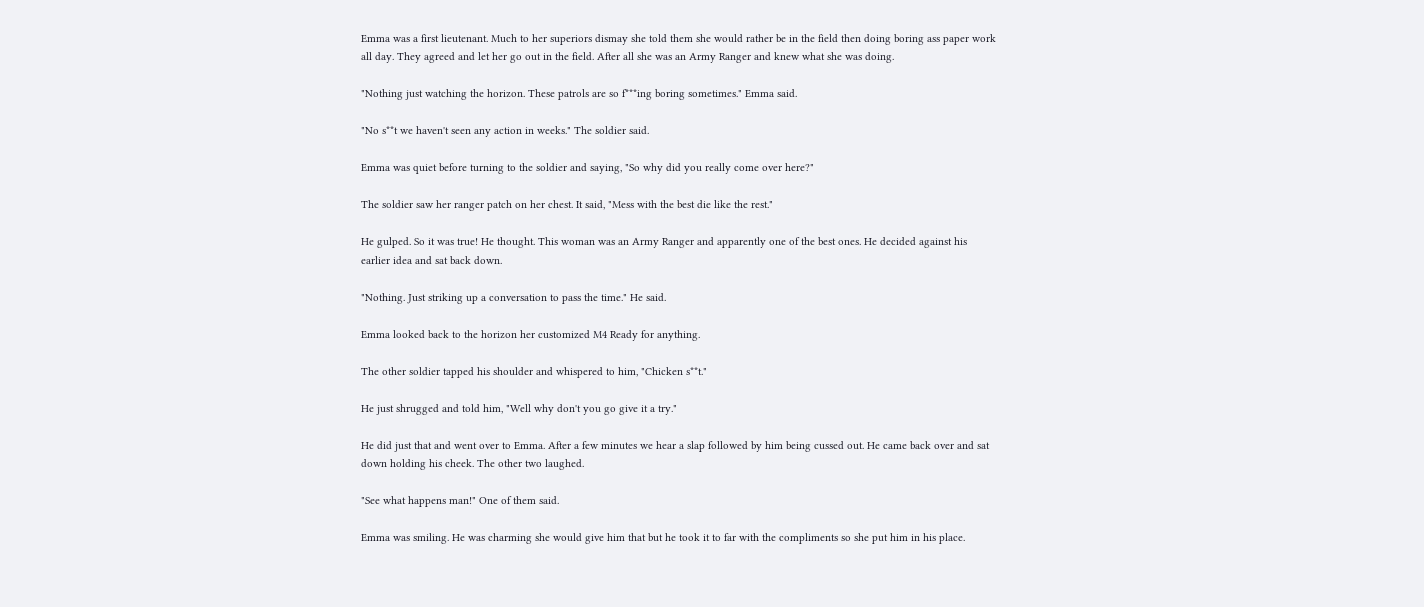Emma was a first lieutenant. Much to her superiors dismay she told them she would rather be in the field then doing boring ass paper work all day. They agreed and let her go out in the field. After all she was an Army Ranger and knew what she was doing.

"Nothing just watching the horizon. These patrols are so f***ing boring sometimes." Emma said.

"No s**t we haven't seen any action in weeks." The soldier said.

Emma was quiet before turning to the soldier and saying, "So why did you really come over here?"

The soldier saw her ranger patch on her chest. It said, "Mess with the best die like the rest."

He gulped. So it was true! He thought. This woman was an Army Ranger and apparently one of the best ones. He decided against his earlier idea and sat back down.

"Nothing. Just striking up a conversation to pass the time." He said.

Emma looked back to the horizon her customized M4 Ready for anything.

The other soldier tapped his shoulder and whispered to him, "Chicken s**t."

He just shrugged and told him, "Well why don't you go give it a try."

He did just that and went over to Emma. After a few minutes we hear a slap followed by him being cussed out. He came back over and sat down holding his cheek. The other two laughed.

"See what happens man!" One of them said.

Emma was smiling. He was charming she would give him that but he took it to far with the compliments so she put him in his place.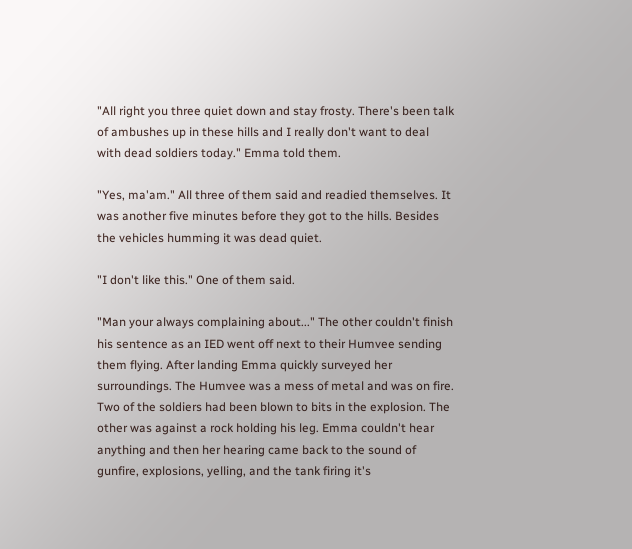"All right you three quiet down and stay frosty. There's been talk of ambushes up in these hills and I really don't want to deal with dead soldiers today." Emma told them.

"Yes, ma'am." All three of them said and readied themselves. It was another five minutes before they got to the hills. Besides the vehicles humming it was dead quiet.

"I don't like this." One of them said.

"Man your always complaining about..." The other couldn't finish his sentence as an IED went off next to their Humvee sending them flying. After landing Emma quickly surveyed her surroundings. The Humvee was a mess of metal and was on fire. Two of the soldiers had been blown to bits in the explosion. The other was against a rock holding his leg. Emma couldn't hear anything and then her hearing came back to the sound of gunfire, explosions, yelling, and the tank firing it's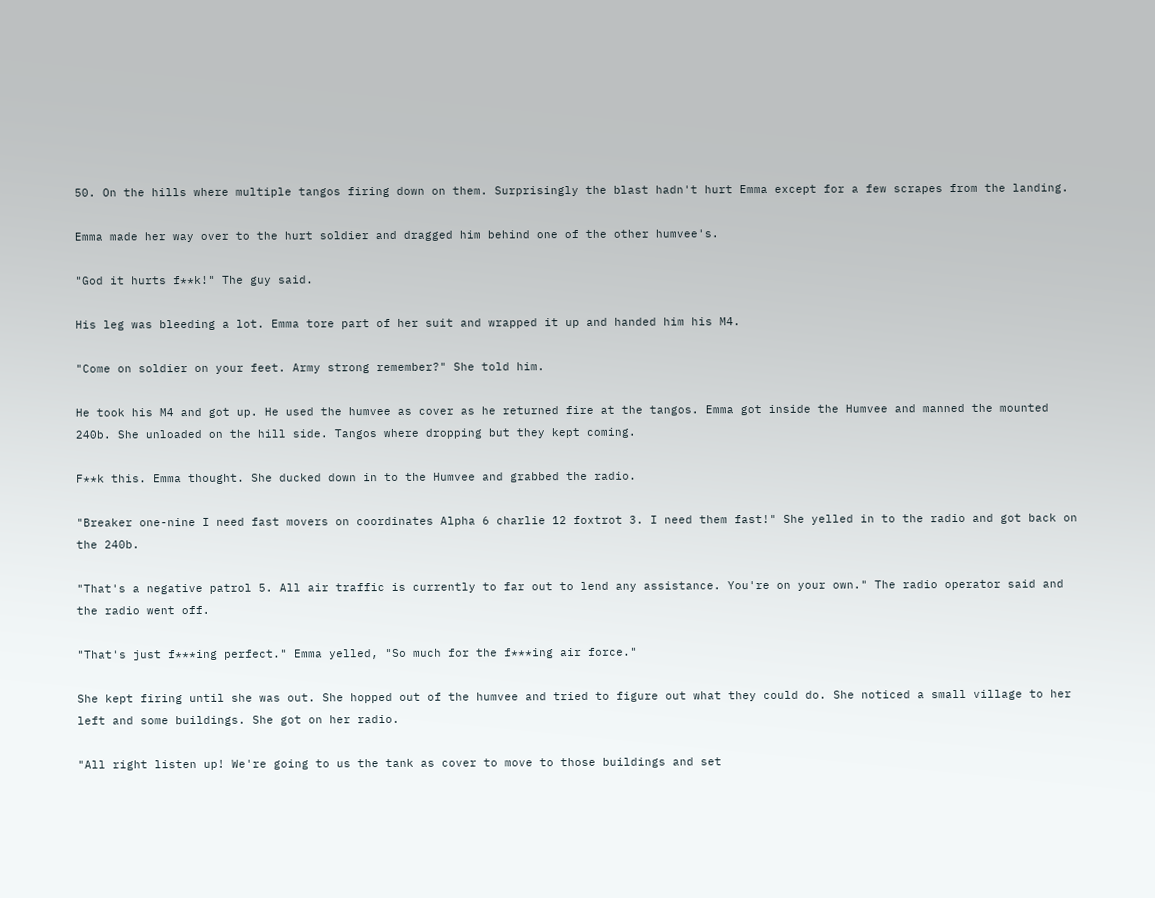50. On the hills where multiple tangos firing down on them. Surprisingly the blast hadn't hurt Emma except for a few scrapes from the landing.

Emma made her way over to the hurt soldier and dragged him behind one of the other humvee's.

"God it hurts f**k!" The guy said.

His leg was bleeding a lot. Emma tore part of her suit and wrapped it up and handed him his M4.

"Come on soldier on your feet. Army strong remember?" She told him.

He took his M4 and got up. He used the humvee as cover as he returned fire at the tangos. Emma got inside the Humvee and manned the mounted 240b. She unloaded on the hill side. Tangos where dropping but they kept coming.

F**k this. Emma thought. She ducked down in to the Humvee and grabbed the radio.

"Breaker one-nine I need fast movers on coordinates Alpha 6 charlie 12 foxtrot 3. I need them fast!" She yelled in to the radio and got back on the 240b.

"That's a negative patrol 5. All air traffic is currently to far out to lend any assistance. You're on your own." The radio operator said and the radio went off.

"That's just f***ing perfect." Emma yelled, "So much for the f***ing air force."

She kept firing until she was out. She hopped out of the humvee and tried to figure out what they could do. She noticed a small village to her left and some buildings. She got on her radio.

"All right listen up! We're going to us the tank as cover to move to those buildings and set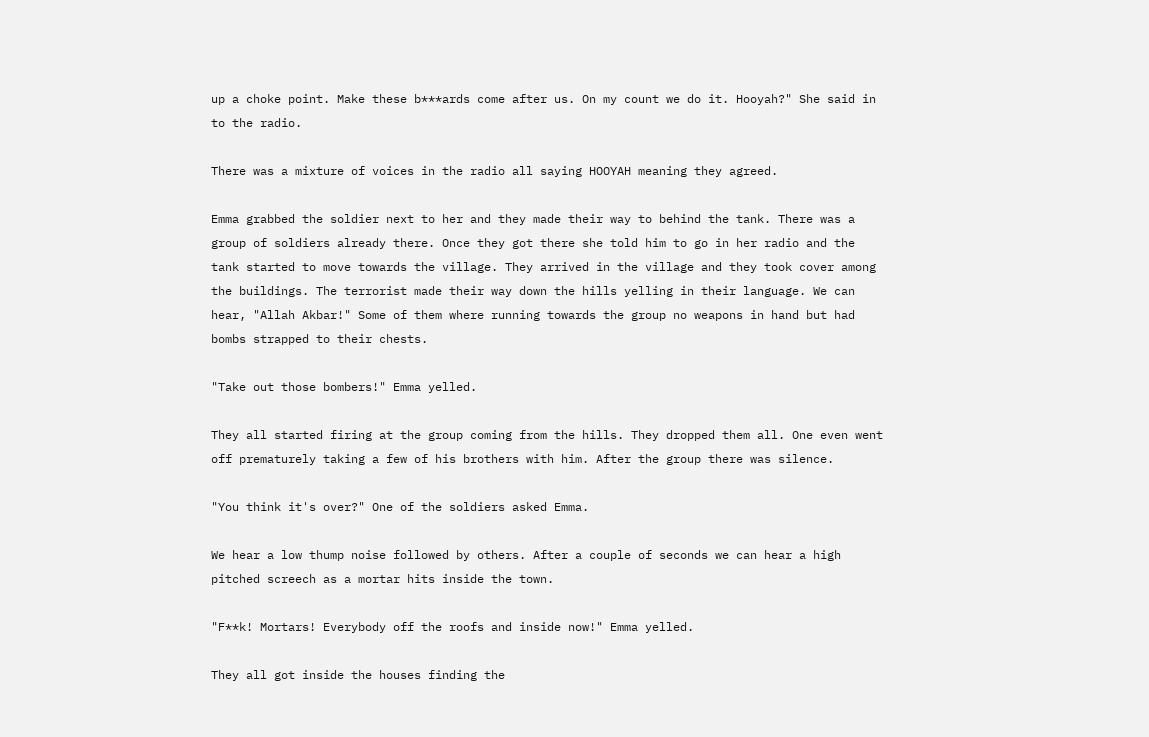up a choke point. Make these b***ards come after us. On my count we do it. Hooyah?" She said in to the radio.

There was a mixture of voices in the radio all saying HOOYAH meaning they agreed.

Emma grabbed the soldier next to her and they made their way to behind the tank. There was a group of soldiers already there. Once they got there she told him to go in her radio and the tank started to move towards the village. They arrived in the village and they took cover among the buildings. The terrorist made their way down the hills yelling in their language. We can hear, "Allah Akbar!" Some of them where running towards the group no weapons in hand but had bombs strapped to their chests.

"Take out those bombers!" Emma yelled.

They all started firing at the group coming from the hills. They dropped them all. One even went off prematurely taking a few of his brothers with him. After the group there was silence.

"You think it's over?" One of the soldiers asked Emma.

We hear a low thump noise followed by others. After a couple of seconds we can hear a high pitched screech as a mortar hits inside the town.

"F**k! Mortars! Everybody off the roofs and inside now!" Emma yelled.

They all got inside the houses finding the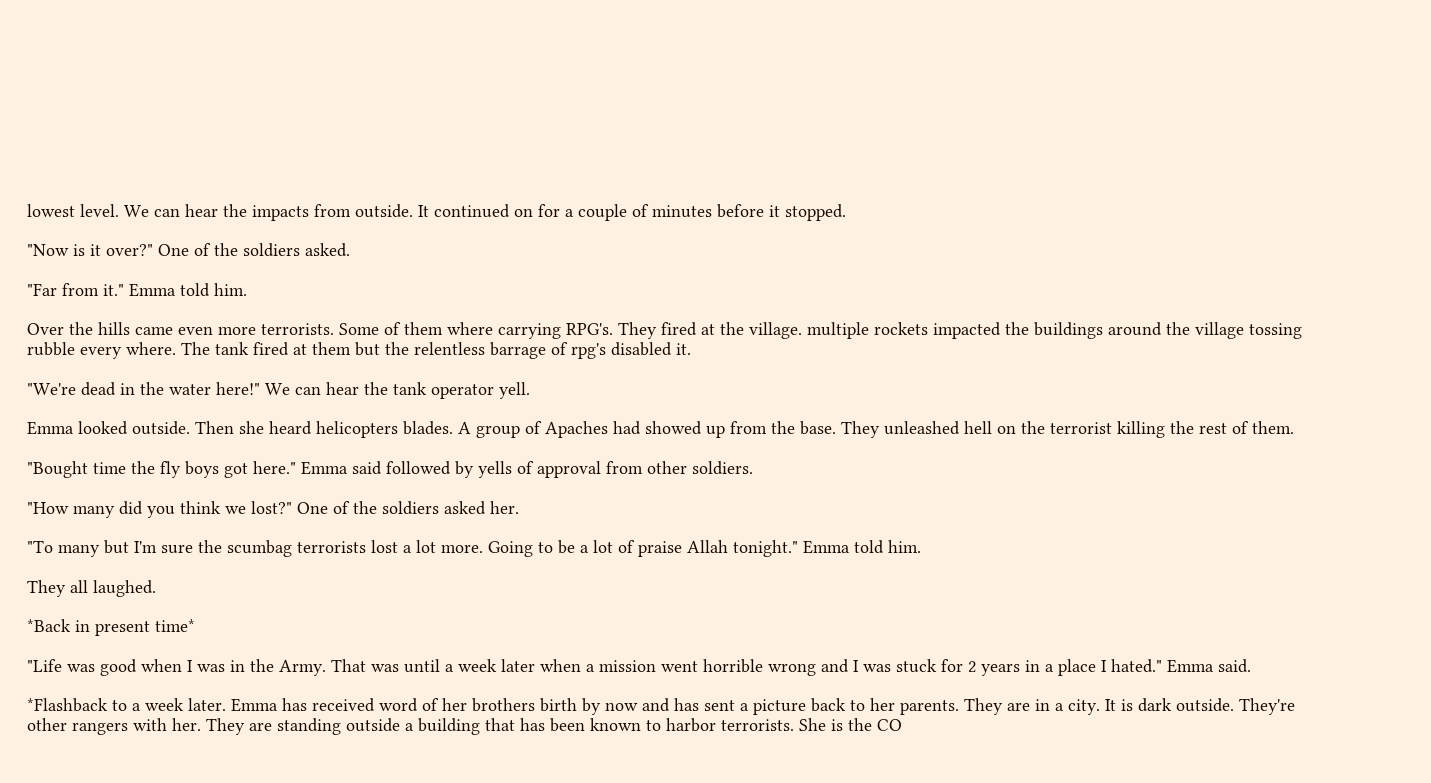lowest level. We can hear the impacts from outside. It continued on for a couple of minutes before it stopped.

"Now is it over?" One of the soldiers asked.

"Far from it." Emma told him.

Over the hills came even more terrorists. Some of them where carrying RPG's. They fired at the village. multiple rockets impacted the buildings around the village tossing rubble every where. The tank fired at them but the relentless barrage of rpg's disabled it.

"We're dead in the water here!" We can hear the tank operator yell.

Emma looked outside. Then she heard helicopters blades. A group of Apaches had showed up from the base. They unleashed hell on the terrorist killing the rest of them.

"Bought time the fly boys got here." Emma said followed by yells of approval from other soldiers.

"How many did you think we lost?" One of the soldiers asked her.

"To many but I'm sure the scumbag terrorists lost a lot more. Going to be a lot of praise Allah tonight." Emma told him.

They all laughed.

*Back in present time*

"Life was good when I was in the Army. That was until a week later when a mission went horrible wrong and I was stuck for 2 years in a place I hated." Emma said.

*Flashback to a week later. Emma has received word of her brothers birth by now and has sent a picture back to her parents. They are in a city. It is dark outside. They're other rangers with her. They are standing outside a building that has been known to harbor terrorists. She is the CO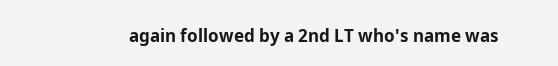again followed by a 2nd LT who's name was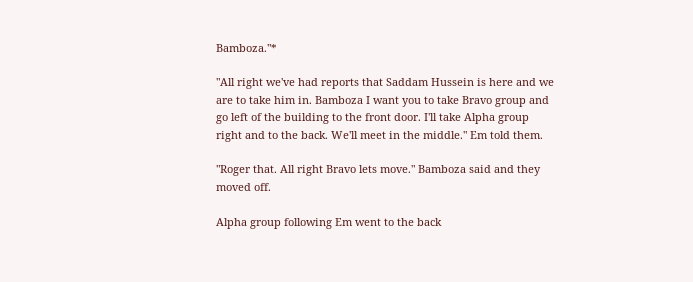Bamboza."*

"All right we've had reports that Saddam Hussein is here and we are to take him in. Bamboza I want you to take Bravo group and go left of the building to the front door. I'll take Alpha group right and to the back. We'll meet in the middle." Em told them.

"Roger that. All right Bravo lets move." Bamboza said and they moved off.

Alpha group following Em went to the back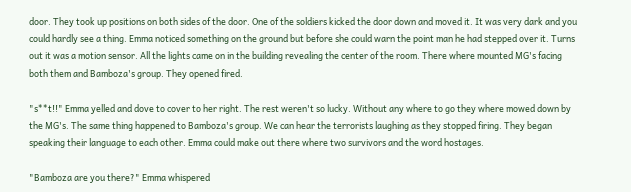door. They took up positions on both sides of the door. One of the soldiers kicked the door down and moved it. It was very dark and you could hardly see a thing. Emma noticed something on the ground but before she could warn the point man he had stepped over it. Turns out it was a motion sensor. All the lights came on in the building revealing the center of the room. There where mounted MG's facing both them and Bamboza's group. They opened fired.

"s**t!!" Emma yelled and dove to cover to her right. The rest weren't so lucky. Without any where to go they where mowed down by the MG's. The same thing happened to Bamboza's group. We can hear the terrorists laughing as they stopped firing. They began speaking their language to each other. Emma could make out there where two survivors and the word hostages.

"Bamboza are you there?" Emma whispered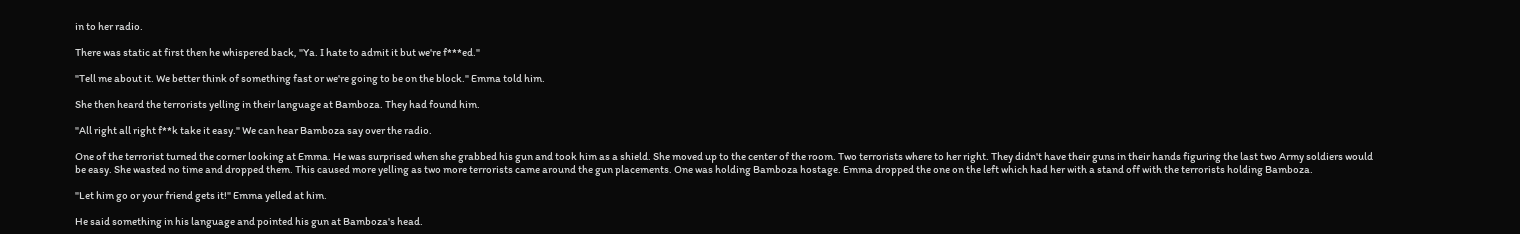in to her radio.

There was static at first then he whispered back, "Ya. I hate to admit it but we're f***ed."

"Tell me about it. We better think of something fast or we're going to be on the block." Emma told him.

She then heard the terrorists yelling in their language at Bamboza. They had found him.

"All right all right f**k take it easy." We can hear Bamboza say over the radio.

One of the terrorist turned the corner looking at Emma. He was surprised when she grabbed his gun and took him as a shield. She moved up to the center of the room. Two terrorists where to her right. They didn't have their guns in their hands figuring the last two Army soldiers would be easy. She wasted no time and dropped them. This caused more yelling as two more terrorists came around the gun placements. One was holding Bamboza hostage. Emma dropped the one on the left which had her with a stand off with the terrorists holding Bamboza.

"Let him go or your friend gets it!" Emma yelled at him.

He said something in his language and pointed his gun at Bamboza's head.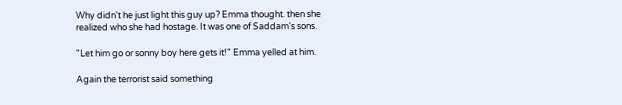Why didn't he just light this guy up? Emma thought. then she realized who she had hostage. It was one of Saddam's sons.

"Let him go or sonny boy here gets it!" Emma yelled at him.

Again the terrorist said something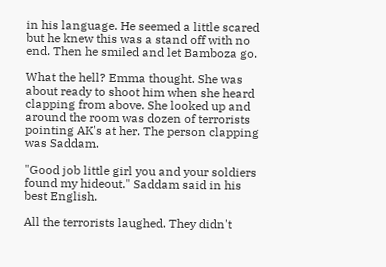in his language. He seemed a little scared but he knew this was a stand off with no end. Then he smiled and let Bamboza go.

What the hell? Emma thought. She was about ready to shoot him when she heard clapping from above. She looked up and around the room was dozen of terrorists pointing AK's at her. The person clapping was Saddam.

"Good job little girl you and your soldiers found my hideout." Saddam said in his best English.

All the terrorists laughed. They didn't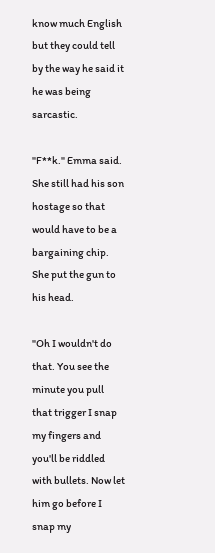know much English but they could tell by the way he said it he was being sarcastic.

"F**k." Emma said. She still had his son hostage so that would have to be a bargaining chip. She put the gun to his head.

"Oh I wouldn't do that. You see the minute you pull that trigger I snap my fingers and you'll be riddled with bullets. Now let him go before I snap my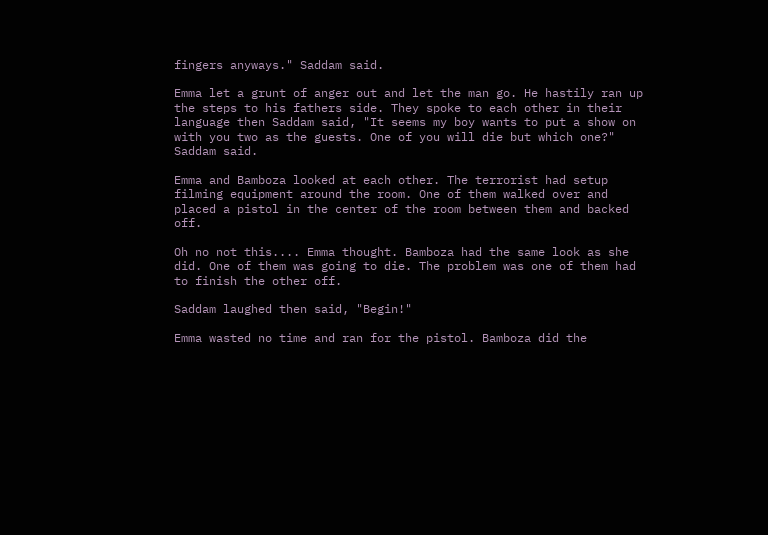fingers anyways." Saddam said.

Emma let a grunt of anger out and let the man go. He hastily ran up the steps to his fathers side. They spoke to each other in their language then Saddam said, "It seems my boy wants to put a show on with you two as the guests. One of you will die but which one?" Saddam said.

Emma and Bamboza looked at each other. The terrorist had setup filming equipment around the room. One of them walked over and placed a pistol in the center of the room between them and backed off.

Oh no not this.... Emma thought. Bamboza had the same look as she did. One of them was going to die. The problem was one of them had to finish the other off.

Saddam laughed then said, "Begin!"

Emma wasted no time and ran for the pistol. Bamboza did the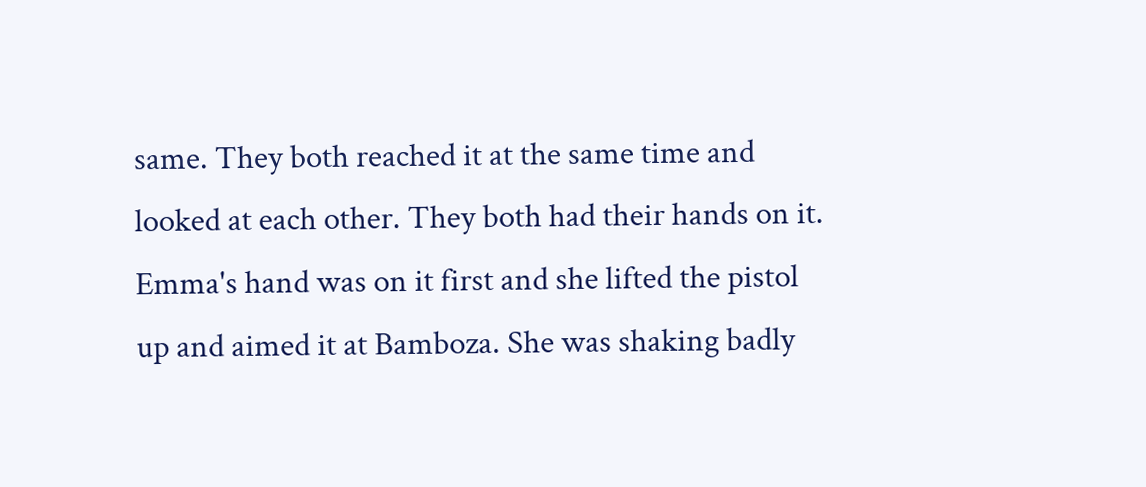same. They both reached it at the same time and looked at each other. They both had their hands on it. Emma's hand was on it first and she lifted the pistol up and aimed it at Bamboza. She was shaking badly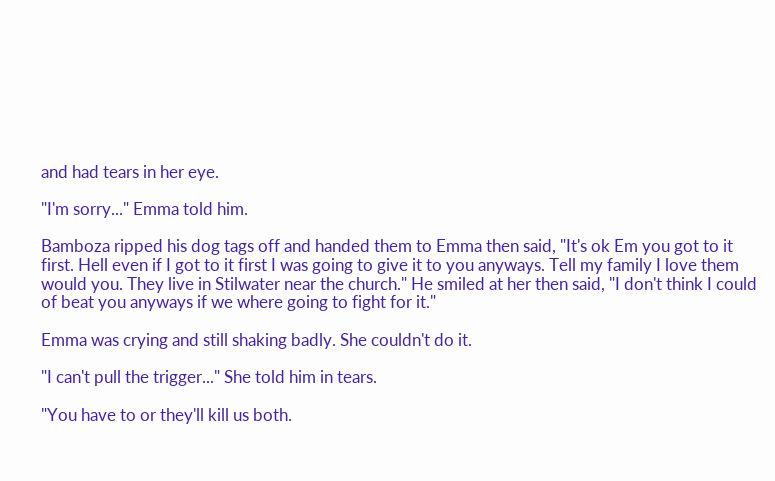and had tears in her eye.

"I'm sorry..." Emma told him.

Bamboza ripped his dog tags off and handed them to Emma then said, "It's ok Em you got to it first. Hell even if I got to it first I was going to give it to you anyways. Tell my family I love them would you. They live in Stilwater near the church." He smiled at her then said, "I don't think I could of beat you anyways if we where going to fight for it."

Emma was crying and still shaking badly. She couldn't do it.

"I can't pull the trigger..." She told him in tears.

"You have to or they'll kill us both.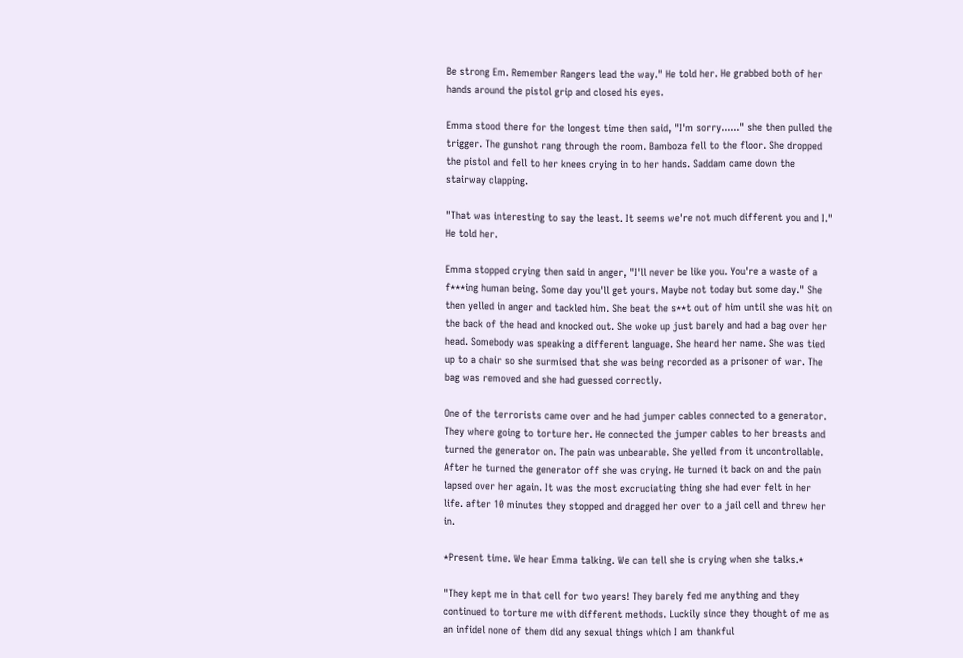Be strong Em. Remember Rangers lead the way." He told her. He grabbed both of her hands around the pistol grip and closed his eyes.

Emma stood there for the longest time then said, "I'm sorry......" she then pulled the trigger. The gunshot rang through the room. Bamboza fell to the floor. She dropped the pistol and fell to her knees crying in to her hands. Saddam came down the stairway clapping.

"That was interesting to say the least. It seems we're not much different you and I." He told her.

Emma stopped crying then said in anger, "I'll never be like you. You're a waste of a f***ing human being. Some day you'll get yours. Maybe not today but some day." She then yelled in anger and tackled him. She beat the s**t out of him until she was hit on the back of the head and knocked out. She woke up just barely and had a bag over her head. Somebody was speaking a different language. She heard her name. She was tied up to a chair so she surmised that she was being recorded as a prisoner of war. The bag was removed and she had guessed correctly.

One of the terrorists came over and he had jumper cables connected to a generator. They where going to torture her. He connected the jumper cables to her breasts and turned the generator on. The pain was unbearable. She yelled from it uncontrollable. After he turned the generator off she was crying. He turned it back on and the pain lapsed over her again. It was the most excruciating thing she had ever felt in her life. after 10 minutes they stopped and dragged her over to a jail cell and threw her in.

*Present time. We hear Emma talking. We can tell she is crying when she talks.*

"They kept me in that cell for two years! They barely fed me anything and they continued to torture me with different methods. Luckily since they thought of me as an infidel none of them did any sexual things which I am thankful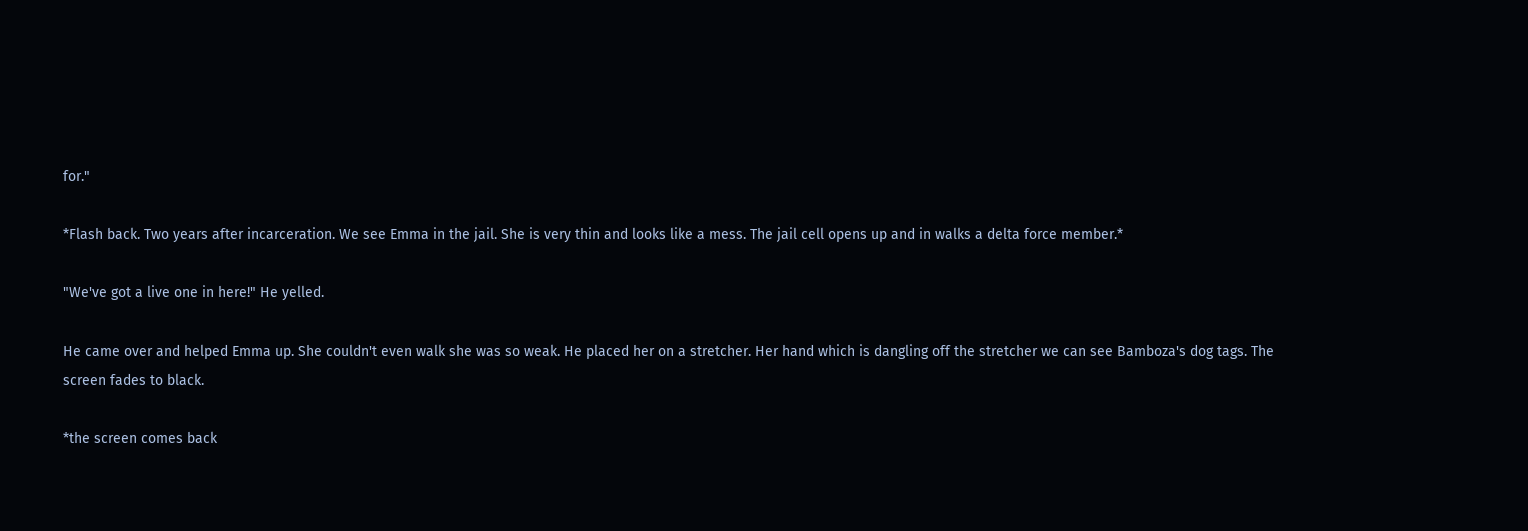for."

*Flash back. Two years after incarceration. We see Emma in the jail. She is very thin and looks like a mess. The jail cell opens up and in walks a delta force member.*

"We've got a live one in here!" He yelled.

He came over and helped Emma up. She couldn't even walk she was so weak. He placed her on a stretcher. Her hand which is dangling off the stretcher we can see Bamboza's dog tags. The screen fades to black.

*the screen comes back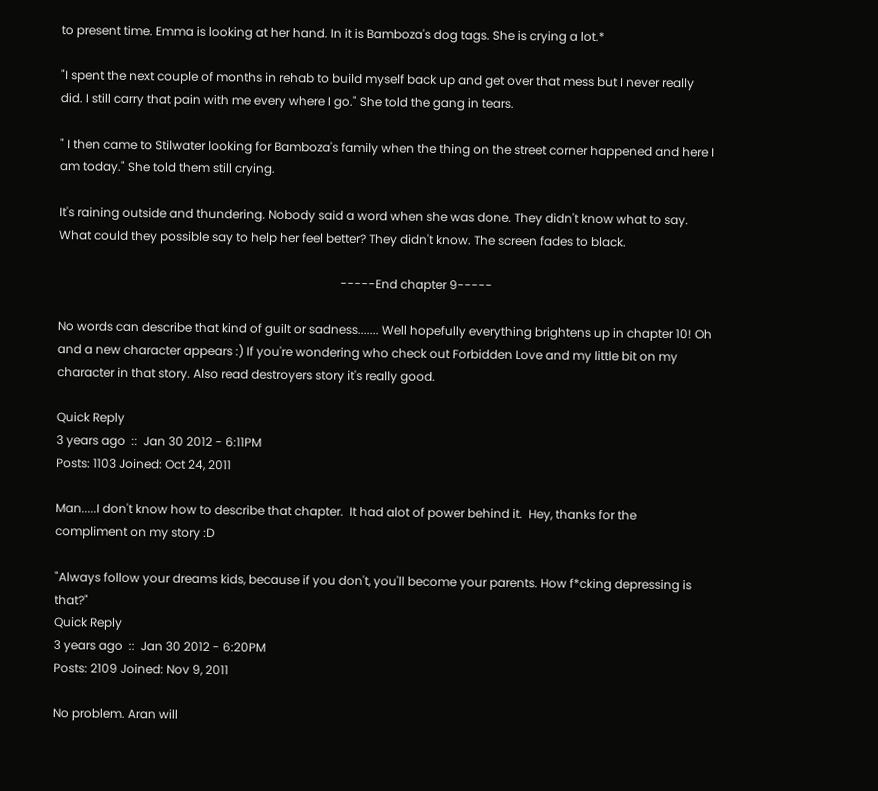to present time. Emma is looking at her hand. In it is Bamboza's dog tags. She is crying a lot.*

"I spent the next couple of months in rehab to build myself back up and get over that mess but I never really did. I still carry that pain with me every where I go." She told the gang in tears.

" I then came to Stilwater looking for Bamboza's family when the thing on the street corner happened and here I am today." She told them still crying.

It's raining outside and thundering. Nobody said a word when she was done. They didn't know what to say. What could they possible say to help her feel better? They didn't know. The screen fades to black.

                                                                                              -----End chapter 9-----

No words can describe that kind of guilt or sadness....... Well hopefully everything brightens up in chapter 10! Oh and a new character appears :) If you're wondering who check out Forbidden Love and my little bit on my character in that story. Also read destroyers story it's really good.

Quick Reply
3 years ago  ::  Jan 30 2012 - 6:11PM
Posts: 1103 Joined: Oct 24, 2011

Man.....I don't know how to describe that chapter.  It had alot of power behind it.  Hey, thanks for the compliment on my story :D

"Always follow your dreams kids, because if you don't, you'll become your parents. How f*cking depressing is that?"
Quick Reply
3 years ago  ::  Jan 30 2012 - 6:20PM
Posts: 2109 Joined: Nov 9, 2011

No problem. Aran will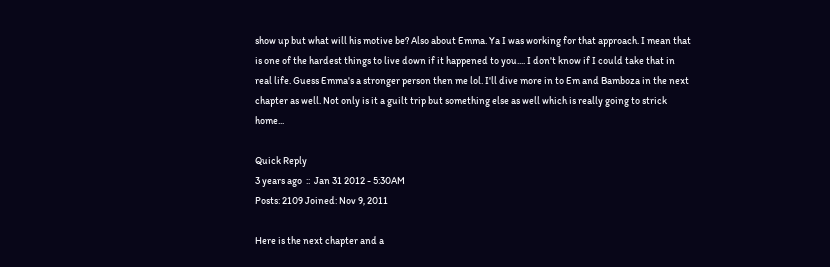show up but what will his motive be? Also about Emma. Ya I was working for that approach. I mean that is one of the hardest things to live down if it happened to you.... I don't know if I could take that in real life. Guess Emma's a stronger person then me lol. I'll dive more in to Em and Bamboza in the next chapter as well. Not only is it a guilt trip but something else as well which is really going to strick home...

Quick Reply
3 years ago  ::  Jan 31 2012 - 5:30AM
Posts: 2109 Joined: Nov 9, 2011

Here is the next chapter and a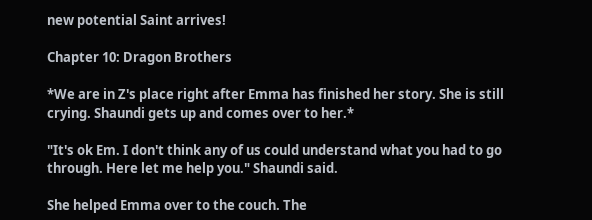new potential Saint arrives!

Chapter 10: Dragon Brothers

*We are in Z's place right after Emma has finished her story. She is still crying. Shaundi gets up and comes over to her.*

"It's ok Em. I don't think any of us could understand what you had to go through. Here let me help you." Shaundi said.

She helped Emma over to the couch. The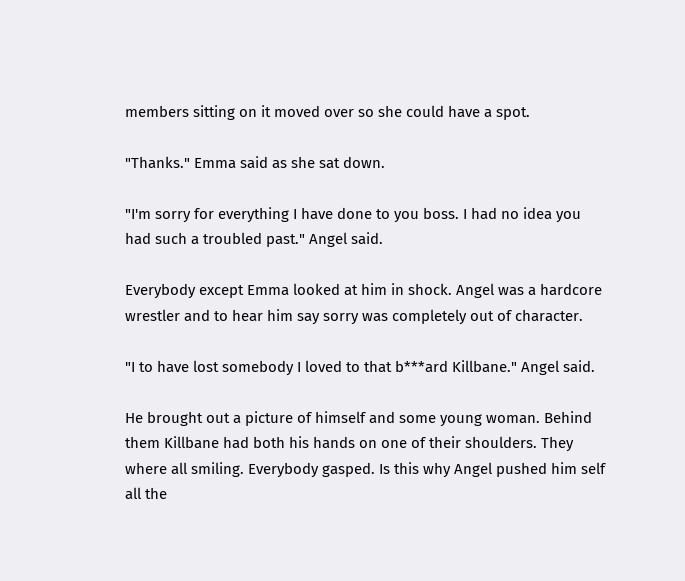members sitting on it moved over so she could have a spot.

"Thanks." Emma said as she sat down.

"I'm sorry for everything I have done to you boss. I had no idea you had such a troubled past." Angel said.

Everybody except Emma looked at him in shock. Angel was a hardcore wrestler and to hear him say sorry was completely out of character.

"I to have lost somebody I loved to that b***ard Killbane." Angel said.

He brought out a picture of himself and some young woman. Behind them Killbane had both his hands on one of their shoulders. They where all smiling. Everybody gasped. Is this why Angel pushed him self all the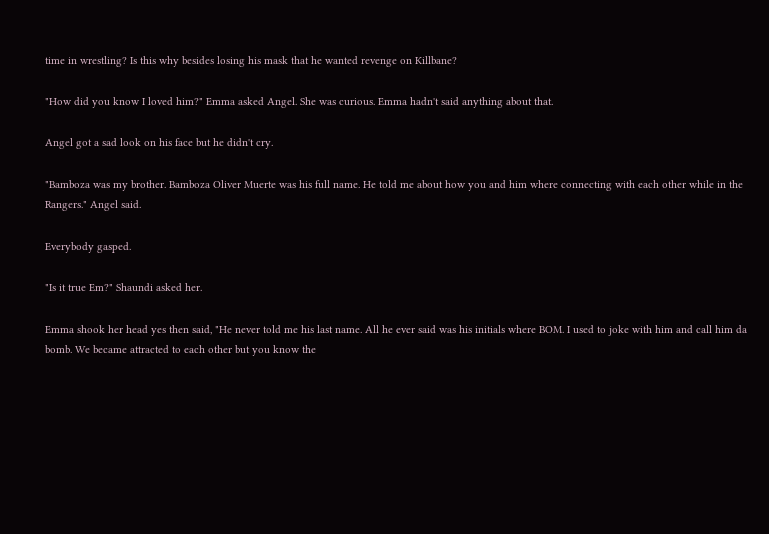time in wrestling? Is this why besides losing his mask that he wanted revenge on Killbane?

"How did you know I loved him?" Emma asked Angel. She was curious. Emma hadn't said anything about that.

Angel got a sad look on his face but he didn't cry.

"Bamboza was my brother. Bamboza Oliver Muerte was his full name. He told me about how you and him where connecting with each other while in the Rangers." Angel said.

Everybody gasped.

"Is it true Em?" Shaundi asked her.

Emma shook her head yes then said, "He never told me his last name. All he ever said was his initials where BOM. I used to joke with him and call him da bomb. We became attracted to each other but you know the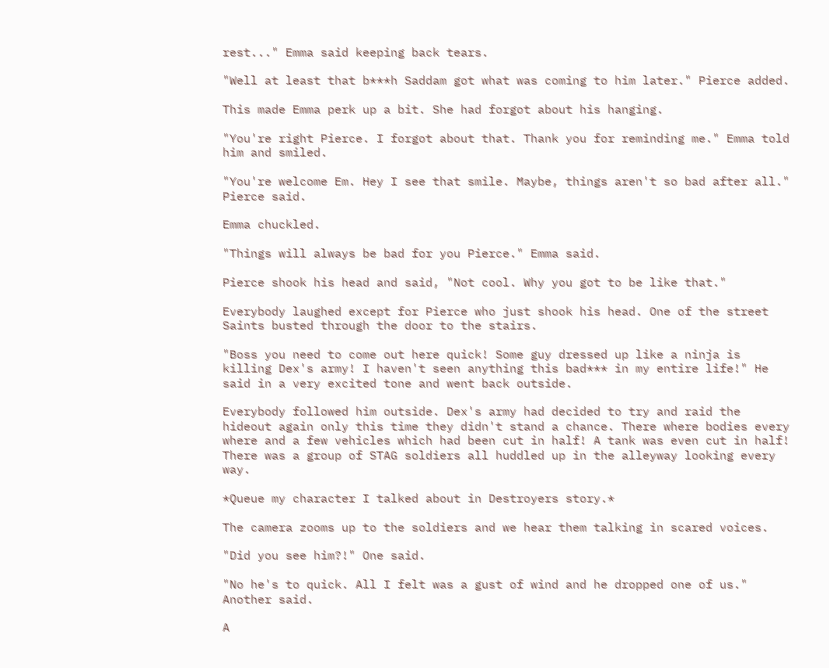rest..." Emma said keeping back tears.

"Well at least that b***h Saddam got what was coming to him later." Pierce added.

This made Emma perk up a bit. She had forgot about his hanging.

"You're right Pierce. I forgot about that. Thank you for reminding me." Emma told him and smiled.

"You're welcome Em. Hey I see that smile. Maybe, things aren't so bad after all." Pierce said.

Emma chuckled.

"Things will always be bad for you Pierce." Emma said.

Pierce shook his head and said, "Not cool. Why you got to be like that."

Everybody laughed except for Pierce who just shook his head. One of the street Saints busted through the door to the stairs.

"Boss you need to come out here quick! Some guy dressed up like a ninja is killing Dex's army! I haven't seen anything this bad*** in my entire life!" He said in a very excited tone and went back outside.

Everybody followed him outside. Dex's army had decided to try and raid the hideout again only this time they didn't stand a chance. There where bodies every where and a few vehicles which had been cut in half! A tank was even cut in half! There was a group of STAG soldiers all huddled up in the alleyway looking every way.

*Queue my character I talked about in Destroyers story.*

The camera zooms up to the soldiers and we hear them talking in scared voices.

"Did you see him?!" One said.

"No he's to quick. All I felt was a gust of wind and he dropped one of us." Another said.

A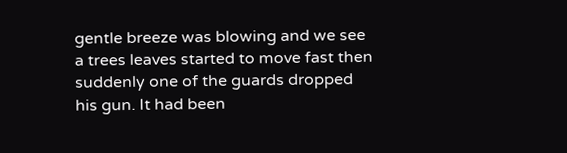gentle breeze was blowing and we see a trees leaves started to move fast then suddenly one of the guards dropped his gun. It had been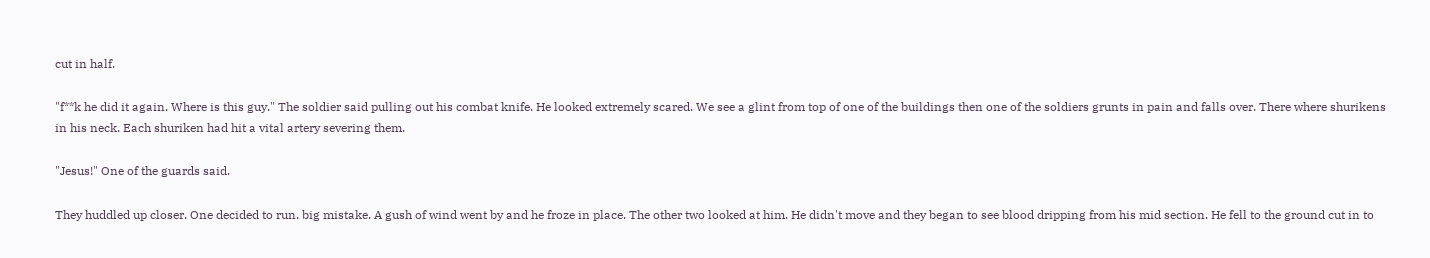cut in half.

"f**k he did it again. Where is this guy." The soldier said pulling out his combat knife. He looked extremely scared. We see a glint from top of one of the buildings then one of the soldiers grunts in pain and falls over. There where shurikens in his neck. Each shuriken had hit a vital artery severing them.

"Jesus!" One of the guards said.

They huddled up closer. One decided to run. big mistake. A gush of wind went by and he froze in place. The other two looked at him. He didn't move and they began to see blood dripping from his mid section. He fell to the ground cut in to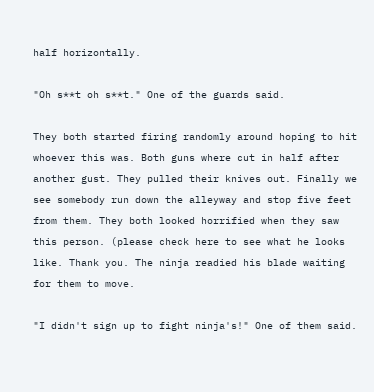half horizontally.

"Oh s**t oh s**t." One of the guards said.

They both started firing randomly around hoping to hit whoever this was. Both guns where cut in half after another gust. They pulled their knives out. Finally we see somebody run down the alleyway and stop five feet from them. They both looked horrified when they saw this person. (please check here to see what he looks like. Thank you. The ninja readied his blade waiting for them to move.

"I didn't sign up to fight ninja's!" One of them said.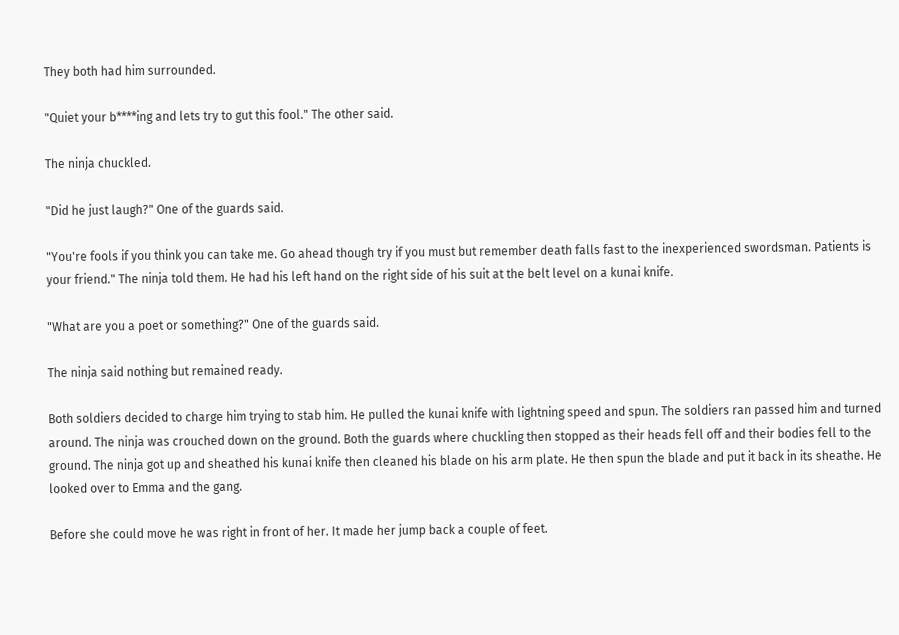They both had him surrounded.

"Quiet your b****ing and lets try to gut this fool." The other said.

The ninja chuckled.

"Did he just laugh?" One of the guards said.

"You're fools if you think you can take me. Go ahead though try if you must but remember death falls fast to the inexperienced swordsman. Patients is your friend." The ninja told them. He had his left hand on the right side of his suit at the belt level on a kunai knife.

"What are you a poet or something?" One of the guards said.

The ninja said nothing but remained ready.

Both soldiers decided to charge him trying to stab him. He pulled the kunai knife with lightning speed and spun. The soldiers ran passed him and turned around. The ninja was crouched down on the ground. Both the guards where chuckling then stopped as their heads fell off and their bodies fell to the ground. The ninja got up and sheathed his kunai knife then cleaned his blade on his arm plate. He then spun the blade and put it back in its sheathe. He looked over to Emma and the gang.

Before she could move he was right in front of her. It made her jump back a couple of feet.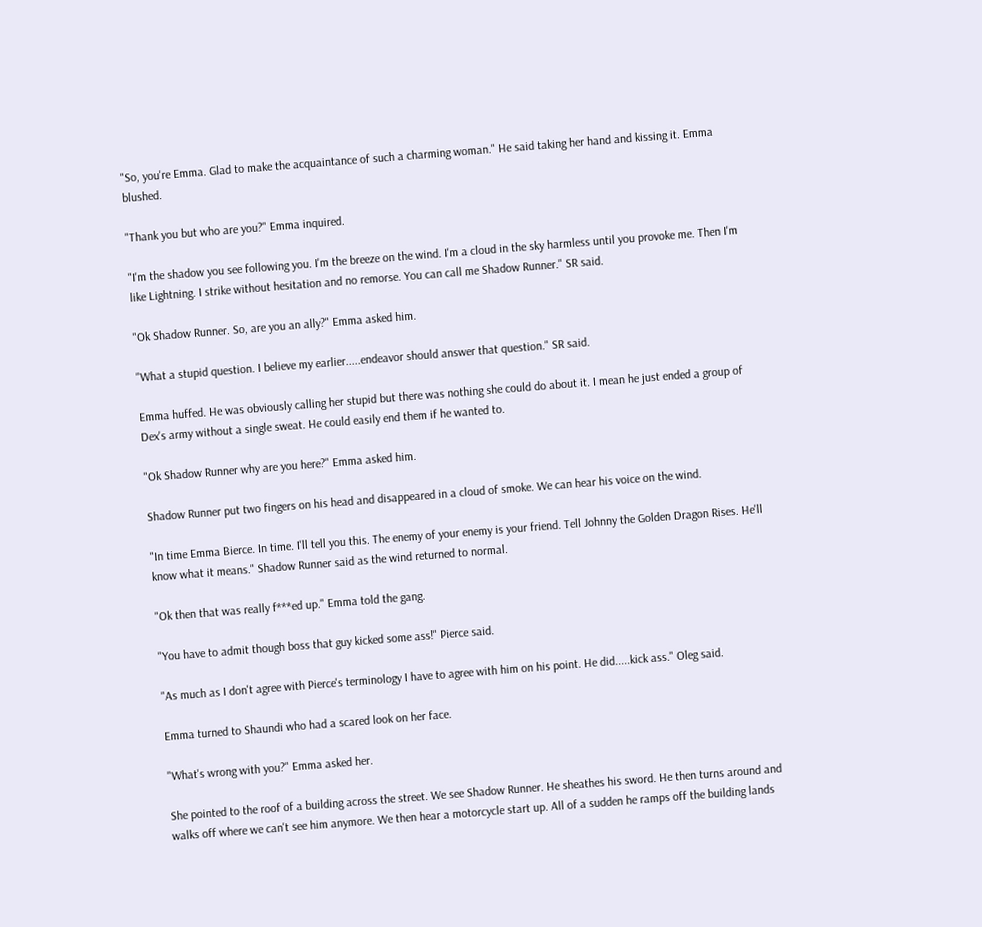"So, you're Emma. Glad to make the acquaintance of such a charming woman." He said taking her hand and kissing it. Emma blushed.

"Thank you but who are you?" Emma inquired.

"I'm the shadow you see following you. I'm the breeze on the wind. I'm a cloud in the sky harmless until you provoke me. Then I'm like Lightning. I strike without hesitation and no remorse. You can call me Shadow Runner." SR said.

"Ok Shadow Runner. So, are you an ally?" Emma asked him.

"What a stupid question. I believe my earlier.....endeavor should answer that question." SR said.

Emma huffed. He was obviously calling her stupid but there was nothing she could do about it. I mean he just ended a group of Dex's army without a single sweat. He could easily end them if he wanted to.

"Ok Shadow Runner why are you here?" Emma asked him.

Shadow Runner put two fingers on his head and disappeared in a cloud of smoke. We can hear his voice on the wind.

"In time Emma Bierce. In time. I'll tell you this. The enemy of your enemy is your friend. Tell Johnny the Golden Dragon Rises. He'll know what it means." Shadow Runner said as the wind returned to normal.

"Ok then that was really f***ed up." Emma told the gang.

"You have to admit though boss that guy kicked some ass!" Pierce said.

"As much as I don't agree with Pierce's terminology I have to agree with him on his point. He did.....kick ass." Oleg said.

Emma turned to Shaundi who had a scared look on her face.

"What's wrong with you?" Emma asked her.

She pointed to the roof of a building across the street. We see Shadow Runner. He sheathes his sword. He then turns around and walks off where we can't see him anymore. We then hear a motorcycle start up. All of a sudden he ramps off the building lands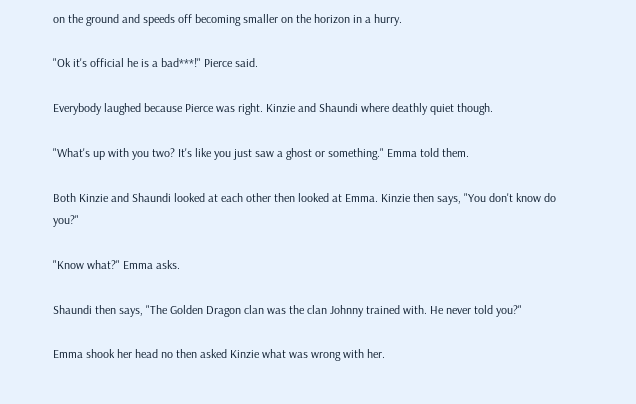on the ground and speeds off becoming smaller on the horizon in a hurry.

"Ok it's official he is a bad***!" Pierce said.

Everybody laughed because Pierce was right. Kinzie and Shaundi where deathly quiet though.

"What's up with you two? It's like you just saw a ghost or something." Emma told them.

Both Kinzie and Shaundi looked at each other then looked at Emma. Kinzie then says, "You don't know do you?"

"Know what?" Emma asks.

Shaundi then says, "The Golden Dragon clan was the clan Johnny trained with. He never told you?"

Emma shook her head no then asked Kinzie what was wrong with her.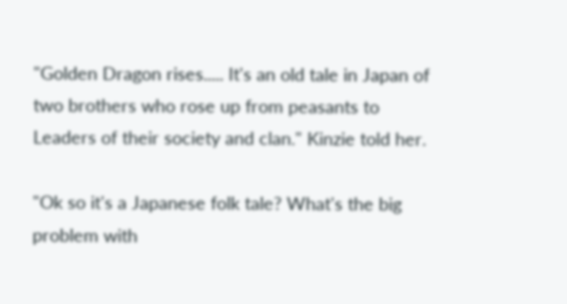"Golden Dragon rises..... It's an old tale in Japan of two brothers who rose up from peasants to Leaders of their society and clan." Kinzie told her.

"Ok so it's a Japanese folk tale? What's the big problem with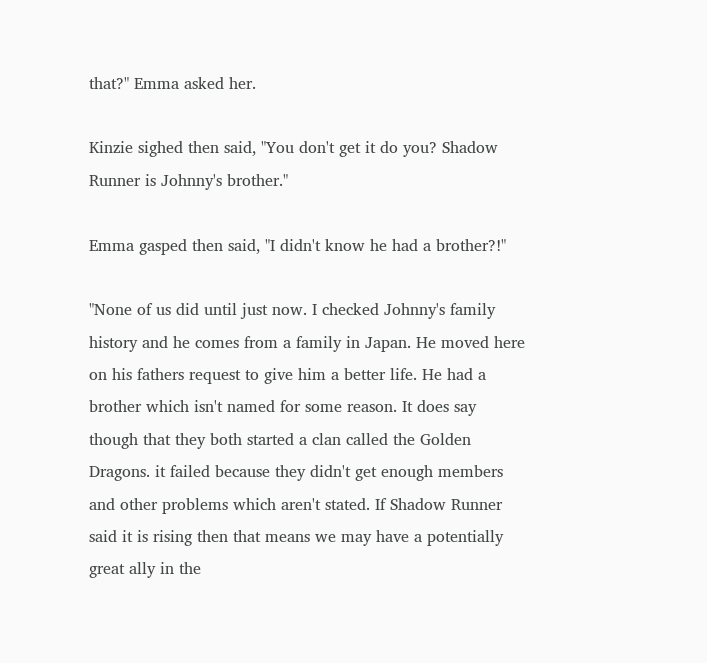that?" Emma asked her.

Kinzie sighed then said, "You don't get it do you? Shadow Runner is Johnny's brother."

Emma gasped then said, "I didn't know he had a brother?!"

"None of us did until just now. I checked Johnny's family history and he comes from a family in Japan. He moved here on his fathers request to give him a better life. He had a brother which isn't named for some reason. It does say though that they both started a clan called the Golden Dragons. it failed because they didn't get enough members and other problems which aren't stated. If Shadow Runner said it is rising then that means we may have a potentially great ally in the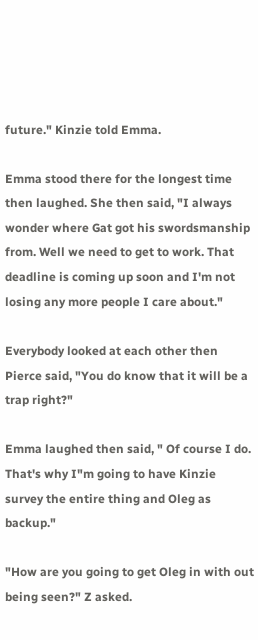future." Kinzie told Emma.

Emma stood there for the longest time then laughed. She then said, "I always wonder where Gat got his swordsmanship from. Well we need to get to work. That deadline is coming up soon and I'm not losing any more people I care about."

Everybody looked at each other then Pierce said, "You do know that it will be a trap right?"

Emma laughed then said, " Of course I do. That's why I"m going to have Kinzie survey the entire thing and Oleg as backup."

"How are you going to get Oleg in with out being seen?" Z asked.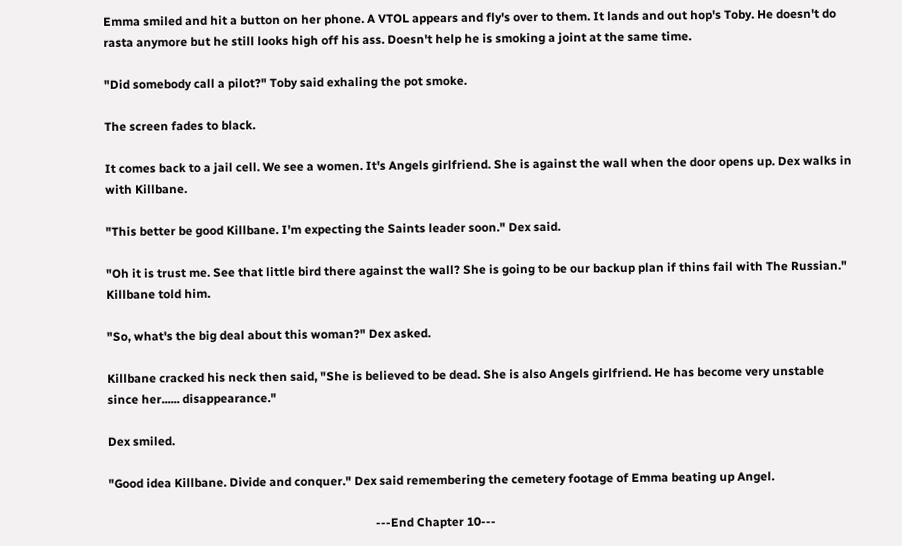Emma smiled and hit a button on her phone. A VTOL appears and fly's over to them. It lands and out hop's Toby. He doesn't do rasta anymore but he still looks high off his ass. Doesn't help he is smoking a joint at the same time.

"Did somebody call a pilot?" Toby said exhaling the pot smoke.

The screen fades to black.

It comes back to a jail cell. We see a women. It's Angels girlfriend. She is against the wall when the door opens up. Dex walks in with Killbane.

"This better be good Killbane. I'm expecting the Saints leader soon." Dex said.

"Oh it is trust me. See that little bird there against the wall? She is going to be our backup plan if thins fail with The Russian." Killbane told him.

"So, what's the big deal about this woman?" Dex asked.

Killbane cracked his neck then said, "She is believed to be dead. She is also Angels girlfriend. He has become very unstable since her...... disappearance."

Dex smiled.

"Good idea Killbane. Divide and conquer." Dex said remembering the cemetery footage of Emma beating up Angel.

                                                                                         ---End Chapter 10---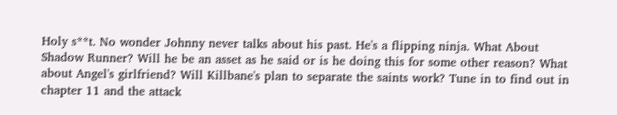Holy s**t. No wonder Johnny never talks about his past. He's a flipping ninja. What About Shadow Runner? Will he be an asset as he said or is he doing this for some other reason? What about Angel's girlfriend? Will Killbane's plan to separate the saints work? Tune in to find out in chapter 11 and the attack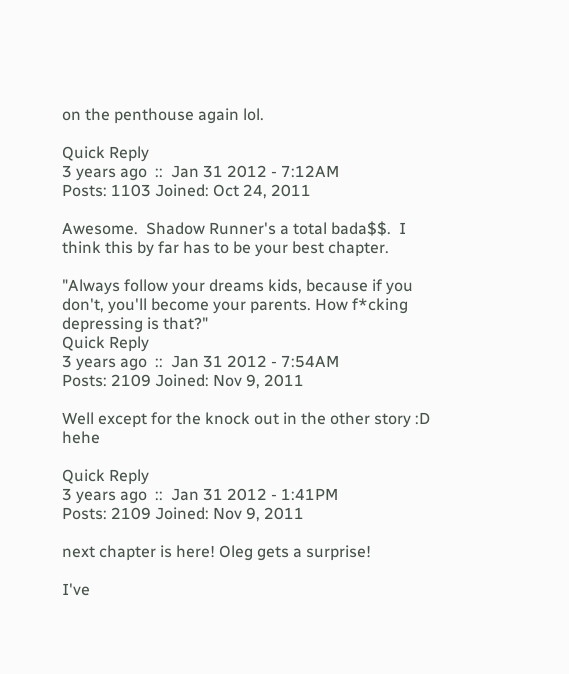on the penthouse again lol.

Quick Reply
3 years ago  ::  Jan 31 2012 - 7:12AM
Posts: 1103 Joined: Oct 24, 2011

Awesome.  Shadow Runner's a total bada$$.  I think this by far has to be your best chapter.

"Always follow your dreams kids, because if you don't, you'll become your parents. How f*cking depressing is that?"
Quick Reply
3 years ago  ::  Jan 31 2012 - 7:54AM
Posts: 2109 Joined: Nov 9, 2011

Well except for the knock out in the other story :D hehe

Quick Reply
3 years ago  ::  Jan 31 2012 - 1:41PM
Posts: 2109 Joined: Nov 9, 2011

next chapter is here! Oleg gets a surprise!

I've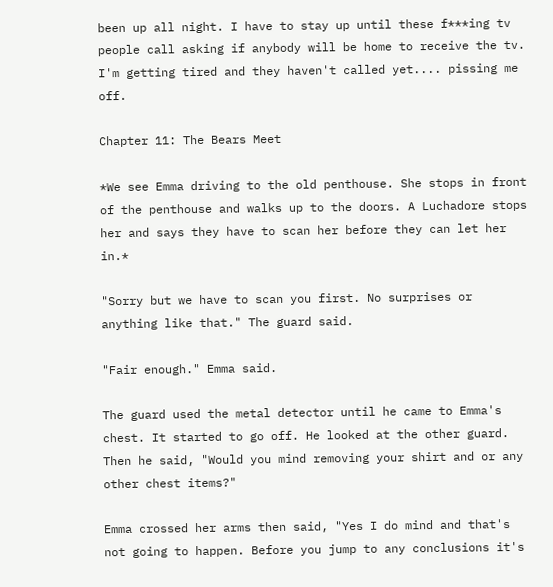been up all night. I have to stay up until these f***ing tv people call asking if anybody will be home to receive the tv. I'm getting tired and they haven't called yet.... pissing me off.

Chapter 11: The Bears Meet

*We see Emma driving to the old penthouse. She stops in front of the penthouse and walks up to the doors. A Luchadore stops her and says they have to scan her before they can let her in.*

"Sorry but we have to scan you first. No surprises or anything like that." The guard said.

"Fair enough." Emma said.

The guard used the metal detector until he came to Emma's chest. It started to go off. He looked at the other guard. Then he said, "Would you mind removing your shirt and or any other chest items?"

Emma crossed her arms then said, "Yes I do mind and that's not going to happen. Before you jump to any conclusions it's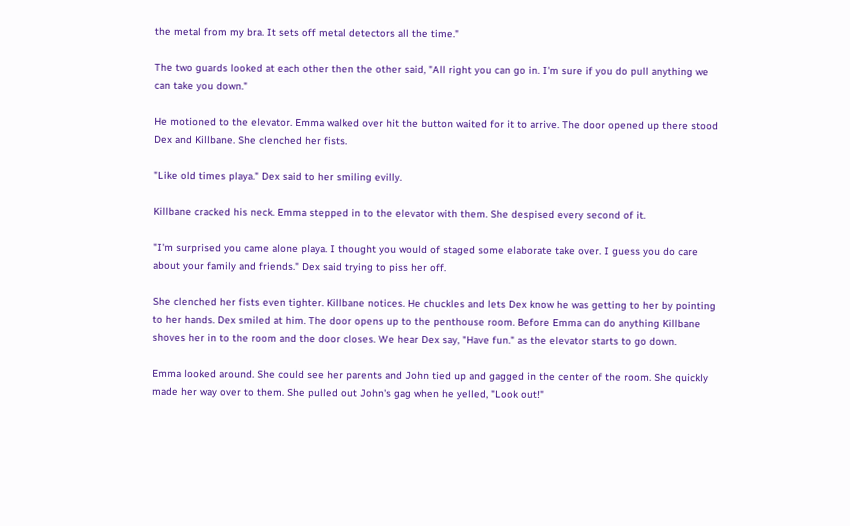the metal from my bra. It sets off metal detectors all the time."

The two guards looked at each other then the other said, "All right you can go in. I'm sure if you do pull anything we can take you down."

He motioned to the elevator. Emma walked over hit the button waited for it to arrive. The door opened up there stood Dex and Killbane. She clenched her fists.

"Like old times playa." Dex said to her smiling evilly.

Killbane cracked his neck. Emma stepped in to the elevator with them. She despised every second of it.

"I'm surprised you came alone playa. I thought you would of staged some elaborate take over. I guess you do care about your family and friends." Dex said trying to piss her off.

She clenched her fists even tighter. Killbane notices. He chuckles and lets Dex know he was getting to her by pointing to her hands. Dex smiled at him. The door opens up to the penthouse room. Before Emma can do anything Killbane shoves her in to the room and the door closes. We hear Dex say, "Have fun." as the elevator starts to go down.

Emma looked around. She could see her parents and John tied up and gagged in the center of the room. She quickly made her way over to them. She pulled out John's gag when he yelled, "Look out!"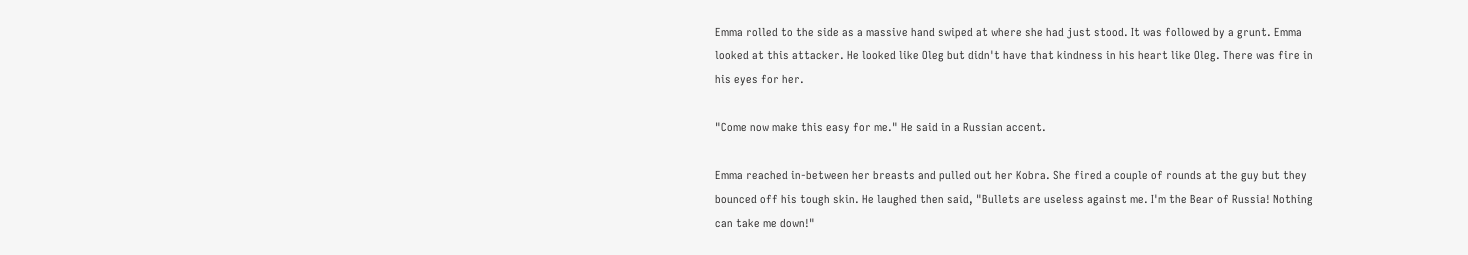Emma rolled to the side as a massive hand swiped at where she had just stood. It was followed by a grunt. Emma looked at this attacker. He looked like Oleg but didn't have that kindness in his heart like Oleg. There was fire in his eyes for her.

"Come now make this easy for me." He said in a Russian accent.

Emma reached in-between her breasts and pulled out her Kobra. She fired a couple of rounds at the guy but they bounced off his tough skin. He laughed then said, "Bullets are useless against me. I'm the Bear of Russia! Nothing can take me down!"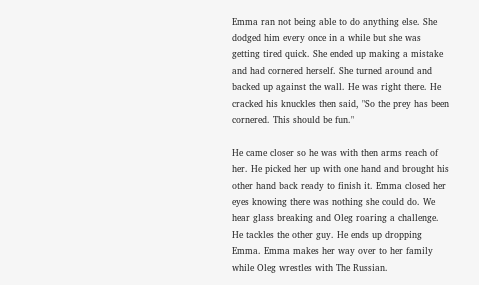Emma ran not being able to do anything else. She dodged him every once in a while but she was getting tired quick. She ended up making a mistake and had cornered herself. She turned around and backed up against the wall. He was right there. He cracked his knuckles then said, "So the prey has been cornered. This should be fun."

He came closer so he was with then arms reach of her. He picked her up with one hand and brought his other hand back ready to finish it. Emma closed her eyes knowing there was nothing she could do. We hear glass breaking and Oleg roaring a challenge. He tackles the other guy. He ends up dropping Emma. Emma makes her way over to her family while Oleg wrestles with The Russian.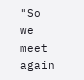"So we meet again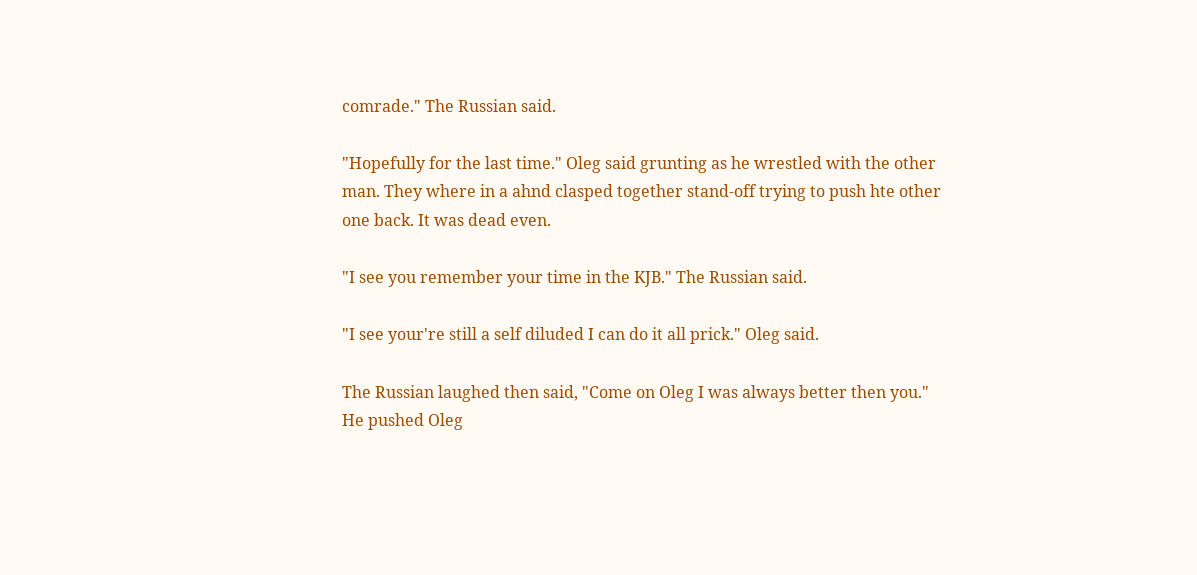comrade." The Russian said.

"Hopefully for the last time." Oleg said grunting as he wrestled with the other man. They where in a ahnd clasped together stand-off trying to push hte other one back. It was dead even.

"I see you remember your time in the KJB." The Russian said.

"I see your're still a self diluded I can do it all prick." Oleg said.

The Russian laughed then said, "Come on Oleg I was always better then you." He pushed Oleg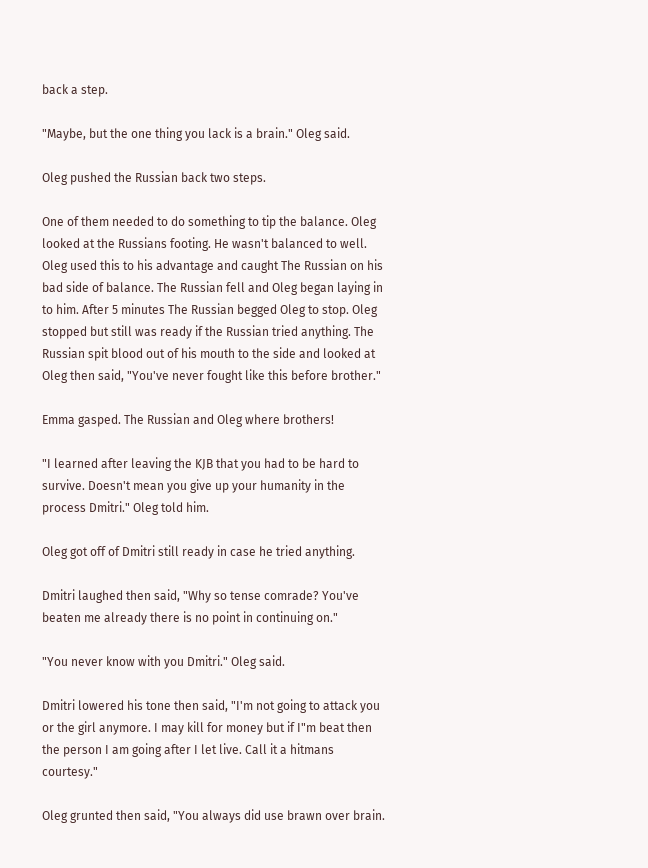back a step.

"Maybe, but the one thing you lack is a brain." Oleg said.

Oleg pushed the Russian back two steps.

One of them needed to do something to tip the balance. Oleg looked at the Russians footing. He wasn't balanced to well. Oleg used this to his advantage and caught The Russian on his bad side of balance. The Russian fell and Oleg began laying in to him. After 5 minutes The Russian begged Oleg to stop. Oleg stopped but still was ready if the Russian tried anything. The Russian spit blood out of his mouth to the side and looked at Oleg then said, "You've never fought like this before brother."

Emma gasped. The Russian and Oleg where brothers!

"I learned after leaving the KJB that you had to be hard to survive. Doesn't mean you give up your humanity in the process Dmitri." Oleg told him.

Oleg got off of Dmitri still ready in case he tried anything.

Dmitri laughed then said, "Why so tense comrade? You've beaten me already there is no point in continuing on."

"You never know with you Dmitri." Oleg said.

Dmitri lowered his tone then said, "I'm not going to attack you or the girl anymore. I may kill for money but if I"m beat then the person I am going after I let live. Call it a hitmans courtesy."

Oleg grunted then said, "You always did use brawn over brain.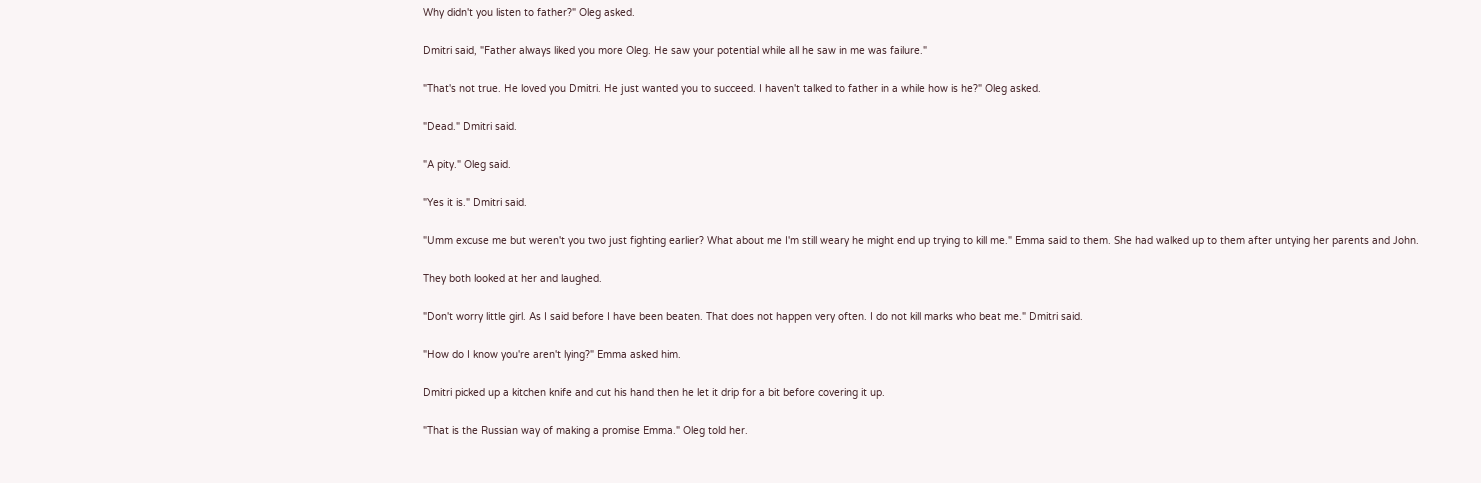Why didn't you listen to father?" Oleg asked.

Dmitri said, "Father always liked you more Oleg. He saw your potential while all he saw in me was failure."

"That's not true. He loved you Dmitri. He just wanted you to succeed. I haven't talked to father in a while how is he?" Oleg asked.

"Dead." Dmitri said.

"A pity." Oleg said.

"Yes it is." Dmitri said.

"Umm excuse me but weren't you two just fighting earlier? What about me I'm still weary he might end up trying to kill me." Emma said to them. She had walked up to them after untying her parents and John.

They both looked at her and laughed.

"Don't worry little girl. As I said before I have been beaten. That does not happen very often. I do not kill marks who beat me." Dmitri said.

"How do I know you're aren't lying?" Emma asked him.

Dmitri picked up a kitchen knife and cut his hand then he let it drip for a bit before covering it up.

"That is the Russian way of making a promise Emma." Oleg told her.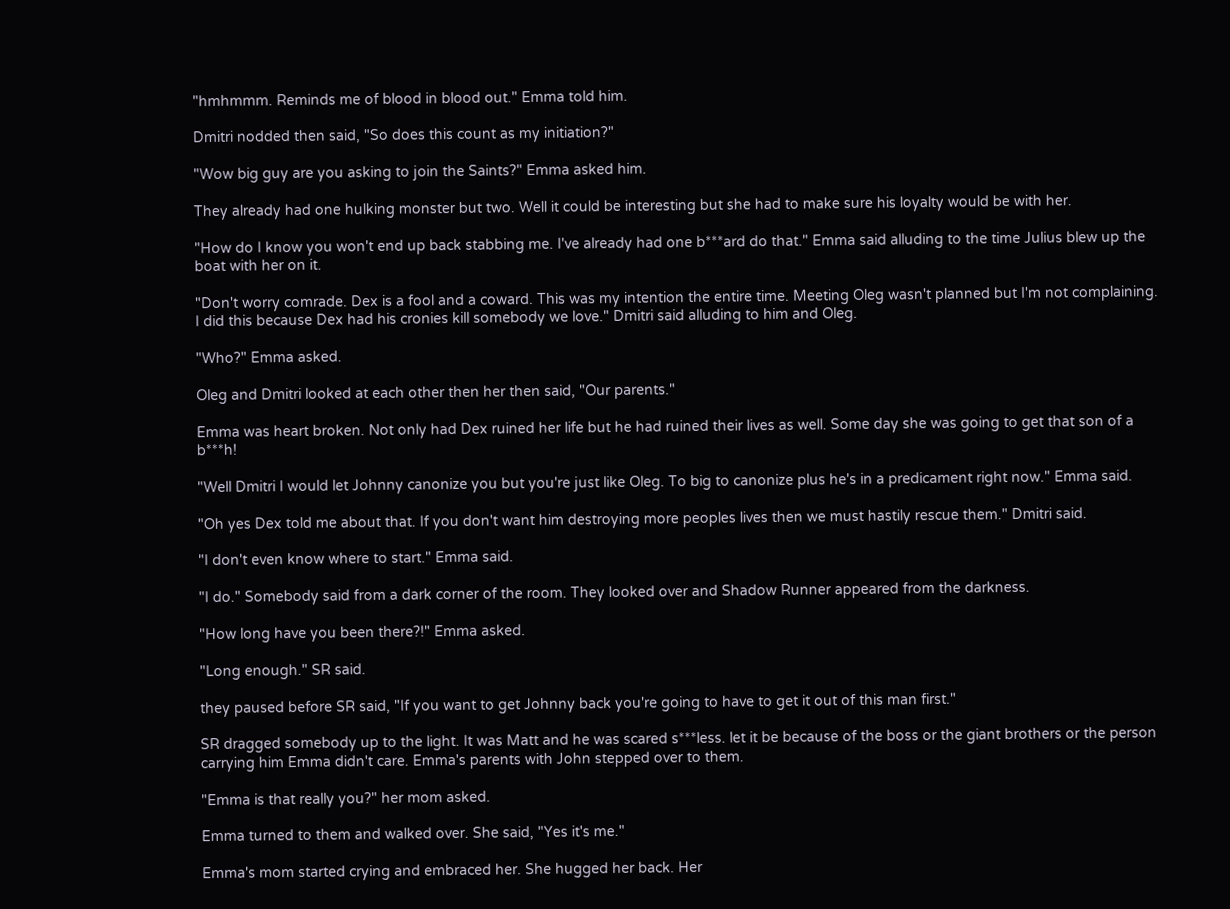"hmhmmm. Reminds me of blood in blood out." Emma told him.

Dmitri nodded then said, "So does this count as my initiation?"

"Wow big guy are you asking to join the Saints?" Emma asked him.

They already had one hulking monster but two. Well it could be interesting but she had to make sure his loyalty would be with her.

"How do I know you won't end up back stabbing me. I've already had one b***ard do that." Emma said alluding to the time Julius blew up the boat with her on it.

"Don't worry comrade. Dex is a fool and a coward. This was my intention the entire time. Meeting Oleg wasn't planned but I'm not complaining. I did this because Dex had his cronies kill somebody we love." Dmitri said alluding to him and Oleg.

"Who?" Emma asked.

Oleg and Dmitri looked at each other then her then said, "Our parents."

Emma was heart broken. Not only had Dex ruined her life but he had ruined their lives as well. Some day she was going to get that son of a b***h!

"Well Dmitri I would let Johnny canonize you but you're just like Oleg. To big to canonize plus he's in a predicament right now." Emma said.

"Oh yes Dex told me about that. If you don't want him destroying more peoples lives then we must hastily rescue them." Dmitri said.

"I don't even know where to start." Emma said.

"I do." Somebody said from a dark corner of the room. They looked over and Shadow Runner appeared from the darkness.

"How long have you been there?!" Emma asked.

"Long enough." SR said.

they paused before SR said, "If you want to get Johnny back you're going to have to get it out of this man first."

SR dragged somebody up to the light. It was Matt and he was scared s***less. let it be because of the boss or the giant brothers or the person carrying him Emma didn't care. Emma's parents with John stepped over to them.

"Emma is that really you?" her mom asked.

Emma turned to them and walked over. She said, "Yes it's me."

Emma's mom started crying and embraced her. She hugged her back. Her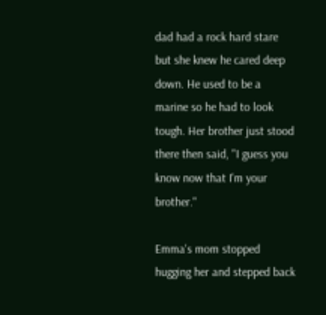dad had a rock hard stare but she knew he cared deep down. He used to be a marine so he had to look tough. Her brother just stood there then said, "I guess you know now that I'm your brother."

Emma's mom stopped hugging her and stepped back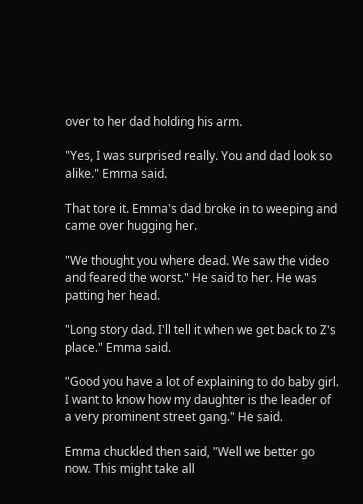over to her dad holding his arm.

"Yes, I was surprised really. You and dad look so alike." Emma said.

That tore it. Emma's dad broke in to weeping and came over hugging her.

"We thought you where dead. We saw the video and feared the worst." He said to her. He was patting her head.

"Long story dad. I'll tell it when we get back to Z's place." Emma said.

"Good you have a lot of explaining to do baby girl. I want to know how my daughter is the leader of a very prominent street gang." He said.

Emma chuckled then said, "Well we better go now. This might take all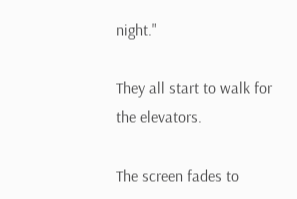night."

They all start to walk for the elevators.

The screen fades to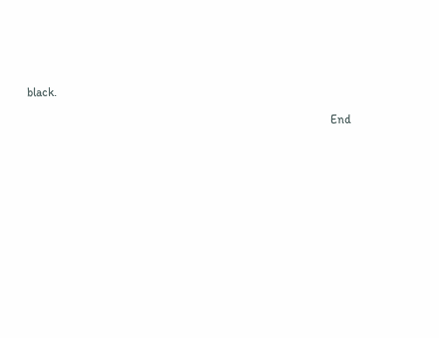black.

                                                                                                     End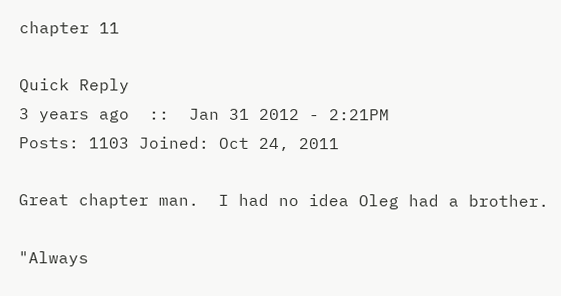chapter 11

Quick Reply
3 years ago  ::  Jan 31 2012 - 2:21PM
Posts: 1103 Joined: Oct 24, 2011

Great chapter man.  I had no idea Oleg had a brother.

"Always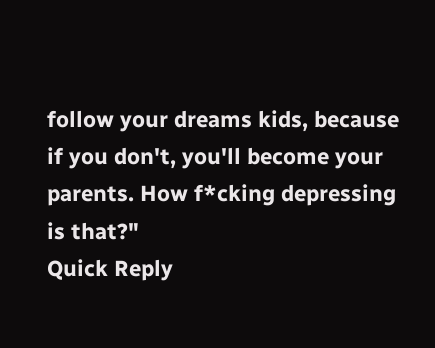follow your dreams kids, because if you don't, you'll become your parents. How f*cking depressing is that?"
Quick Reply